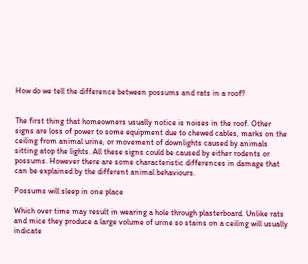How do we tell the difference between possums and rats in a roof?


The first thing that homeowners usually notice is noises in the roof. Other signs are loss of power to some equipment due to chewed cables, marks on the ceiling from animal urine, or movement of downlights caused by animals sitting atop the lights. All these signs could be caused by either rodents or possums. However there are some characteristic differences in damage that can be explained by the different animal behaviours.

Possums will sleep in one place

Which over time may result in wearing a hole through plasterboard. Unlike rats and mice they produce a large volume of urine so stains on a ceiling will usually indicate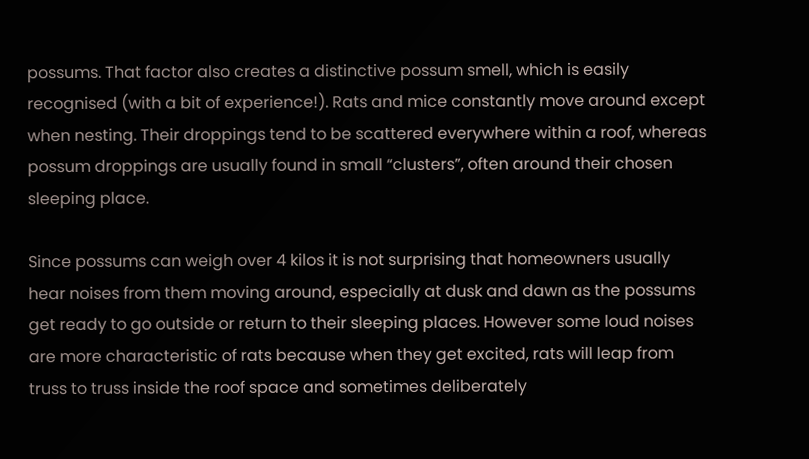possums. That factor also creates a distinctive possum smell, which is easily recognised (with a bit of experience!). Rats and mice constantly move around except when nesting. Their droppings tend to be scattered everywhere within a roof, whereas possum droppings are usually found in small “clusters”, often around their chosen sleeping place.

Since possums can weigh over 4 kilos it is not surprising that homeowners usually hear noises from them moving around, especially at dusk and dawn as the possums get ready to go outside or return to their sleeping places. However some loud noises are more characteristic of rats because when they get excited, rats will leap from truss to truss inside the roof space and sometimes deliberately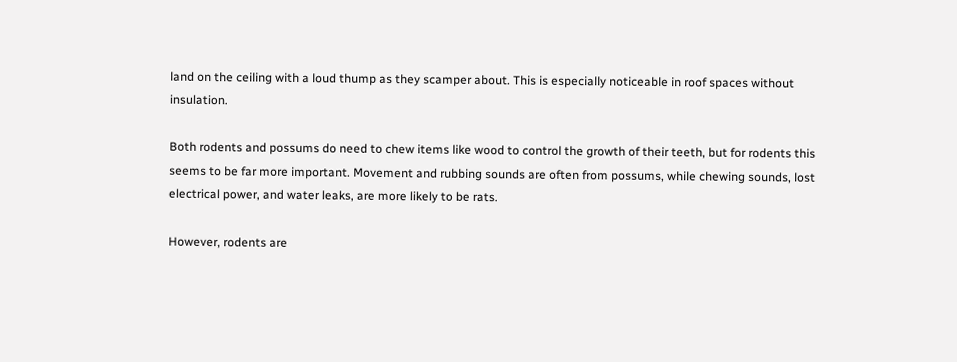land on the ceiling with a loud thump as they scamper about. This is especially noticeable in roof spaces without insulation.

Both rodents and possums do need to chew items like wood to control the growth of their teeth, but for rodents this seems to be far more important. Movement and rubbing sounds are often from possums, while chewing sounds, lost electrical power, and water leaks, are more likely to be rats.

However, rodents are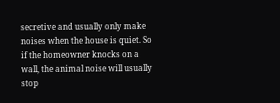secretive and usually only make noises when the house is quiet. So if the homeowner knocks on a wall, the animal noise will usually stop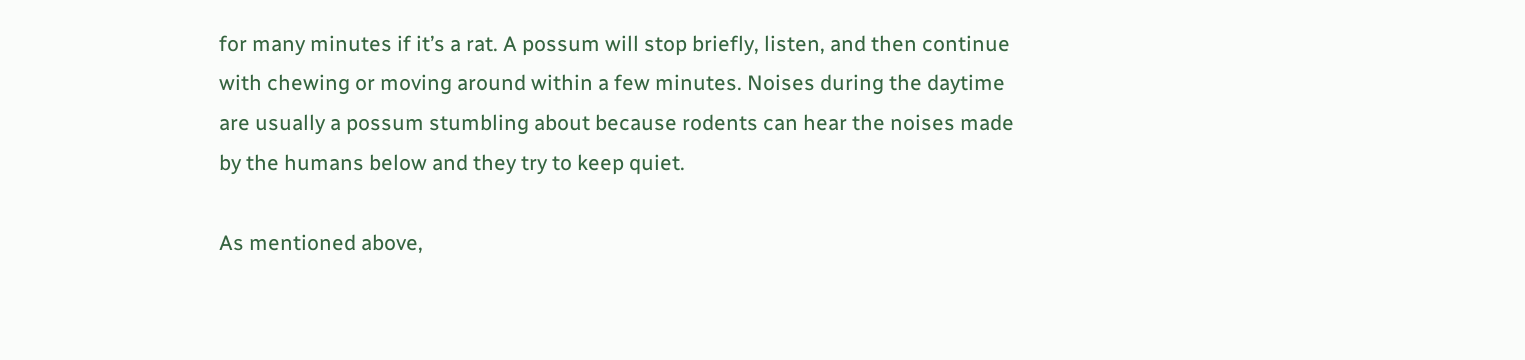for many minutes if it’s a rat. A possum will stop briefly, listen, and then continue with chewing or moving around within a few minutes. Noises during the daytime are usually a possum stumbling about because rodents can hear the noises made by the humans below and they try to keep quiet.

As mentioned above,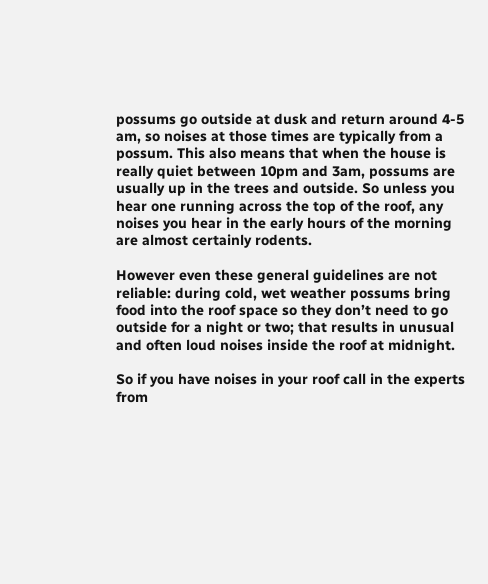possums go outside at dusk and return around 4-5 am, so noises at those times are typically from a possum. This also means that when the house is really quiet between 10pm and 3am, possums are usually up in the trees and outside. So unless you hear one running across the top of the roof, any noises you hear in the early hours of the morning are almost certainly rodents.

However even these general guidelines are not reliable: during cold, wet weather possums bring food into the roof space so they don’t need to go outside for a night or two; that results in unusual and often loud noises inside the roof at midnight.

So if you have noises in your roof call in the experts from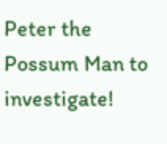Peter the Possum Man to investigate!